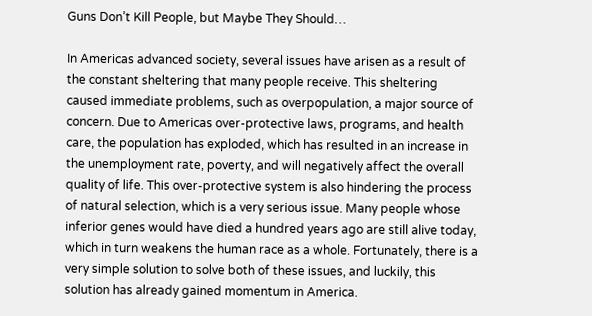Guns Don’t Kill People, but Maybe They Should…

In Americas advanced society, several issues have arisen as a result of the constant sheltering that many people receive. This sheltering caused immediate problems, such as overpopulation, a major source of concern. Due to Americas over-protective laws, programs, and health care, the population has exploded, which has resulted in an increase in the unemployment rate, poverty, and will negatively affect the overall quality of life. This over-protective system is also hindering the process of natural selection, which is a very serious issue. Many people whose inferior genes would have died a hundred years ago are still alive today, which in turn weakens the human race as a whole. Fortunately, there is a very simple solution to solve both of these issues, and luckily, this solution has already gained momentum in America.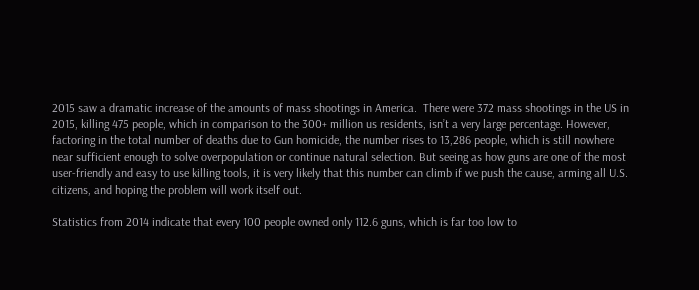2015 saw a dramatic increase of the amounts of mass shootings in America.  There were 372 mass shootings in the US in 2015, killing 475 people, which in comparison to the 300+ million us residents, isn’t a very large percentage. However, factoring in the total number of deaths due to Gun homicide, the number rises to 13,286 people, which is still nowhere near sufficient enough to solve overpopulation or continue natural selection. But seeing as how guns are one of the most user-friendly and easy to use killing tools, it is very likely that this number can climb if we push the cause, arming all U.S. citizens, and hoping the problem will work itself out.

Statistics from 2014 indicate that every 100 people owned only 112.6 guns, which is far too low to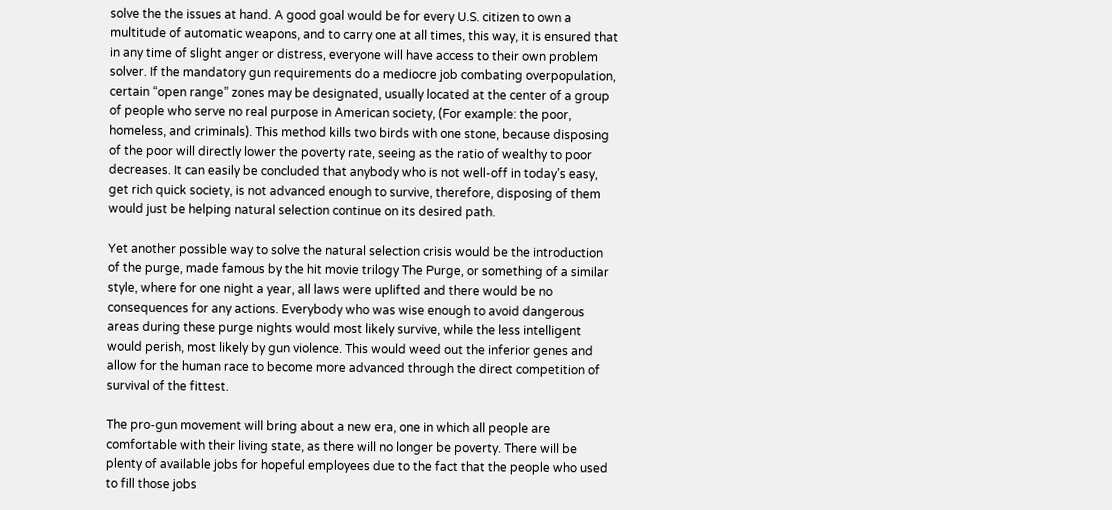solve the the issues at hand. A good goal would be for every U.S. citizen to own a multitude of automatic weapons, and to carry one at all times, this way, it is ensured that in any time of slight anger or distress, everyone will have access to their own problem solver. If the mandatory gun requirements do a mediocre job combating overpopulation, certain “open range” zones may be designated, usually located at the center of a group of people who serve no real purpose in American society, (For example: the poor, homeless, and criminals). This method kills two birds with one stone, because disposing of the poor will directly lower the poverty rate, seeing as the ratio of wealthy to poor decreases. It can easily be concluded that anybody who is not well-off in today’s easy, get rich quick society, is not advanced enough to survive, therefore, disposing of them would just be helping natural selection continue on its desired path.

Yet another possible way to solve the natural selection crisis would be the introduction of the purge, made famous by the hit movie trilogy The Purge, or something of a similar style, where for one night a year, all laws were uplifted and there would be no consequences for any actions. Everybody who was wise enough to avoid dangerous areas during these purge nights would most likely survive, while the less intelligent would perish, most likely by gun violence. This would weed out the inferior genes and allow for the human race to become more advanced through the direct competition of survival of the fittest.

The pro-gun movement will bring about a new era, one in which all people are comfortable with their living state, as there will no longer be poverty. There will be plenty of available jobs for hopeful employees due to the fact that the people who used to fill those jobs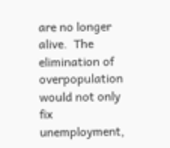are no longer alive.  The elimination of overpopulation would not only fix unemployment,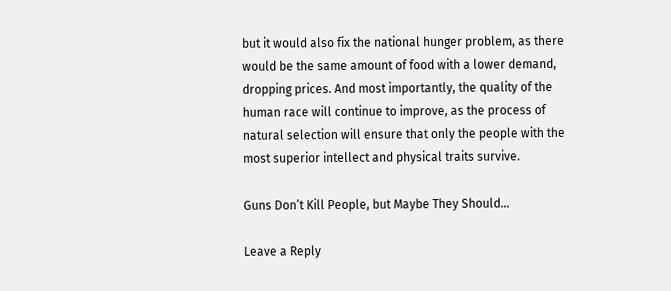but it would also fix the national hunger problem, as there would be the same amount of food with a lower demand, dropping prices. And most importantly, the quality of the human race will continue to improve, as the process of natural selection will ensure that only the people with the most superior intellect and physical traits survive.

Guns Don’t Kill People, but Maybe They Should…

Leave a Reply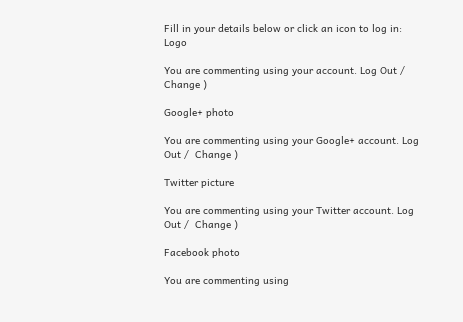Fill in your details below or click an icon to log in: Logo

You are commenting using your account. Log Out /  Change )

Google+ photo

You are commenting using your Google+ account. Log Out /  Change )

Twitter picture

You are commenting using your Twitter account. Log Out /  Change )

Facebook photo

You are commenting using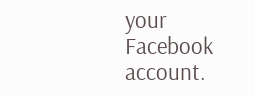your Facebook account.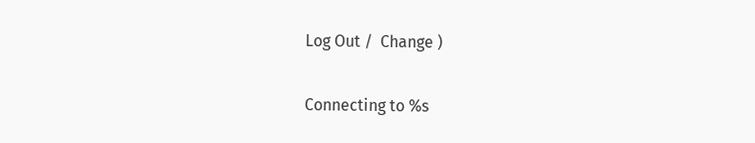Log Out /  Change )


Connecting to %s